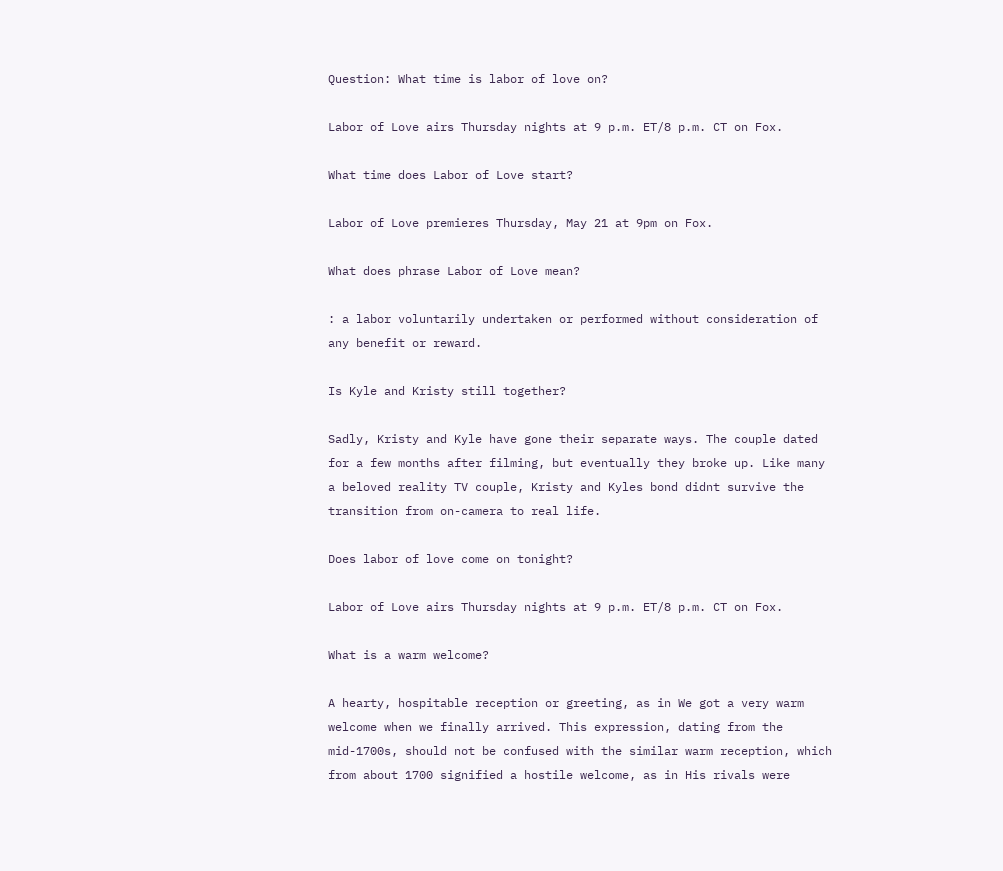Question: What time is labor of love on?

Labor of Love airs Thursday nights at 9 p.m. ET/8 p.m. CT on Fox.

What time does Labor of Love start?

Labor of Love premieres Thursday, May 21 at 9pm on Fox.

What does phrase Labor of Love mean?

: a labor voluntarily undertaken or performed without consideration of any benefit or reward.

Is Kyle and Kristy still together?

Sadly, Kristy and Kyle have gone their separate ways. The couple dated for a few months after filming, but eventually they broke up. Like many a beloved reality TV couple, Kristy and Kyles bond didnt survive the transition from on-camera to real life.

Does labor of love come on tonight?

Labor of Love airs Thursday nights at 9 p.m. ET/8 p.m. CT on Fox.

What is a warm welcome?

A hearty, hospitable reception or greeting, as in We got a very warm welcome when we finally arrived. This expression, dating from the mid-1700s, should not be confused with the similar warm reception, which from about 1700 signified a hostile welcome, as in His rivals were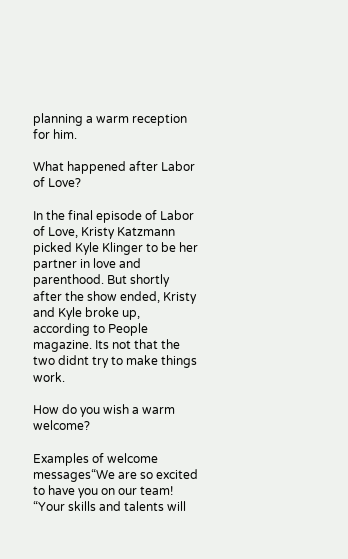planning a warm reception for him.

What happened after Labor of Love?

In the final episode of Labor of Love, Kristy Katzmann picked Kyle Klinger to be her partner in love and parenthood. But shortly after the show ended, Kristy and Kyle broke up, according to People magazine. Its not that the two didnt try to make things work.

How do you wish a warm welcome?

Examples of welcome messages“We are so excited to have you on our team! “Your skills and talents will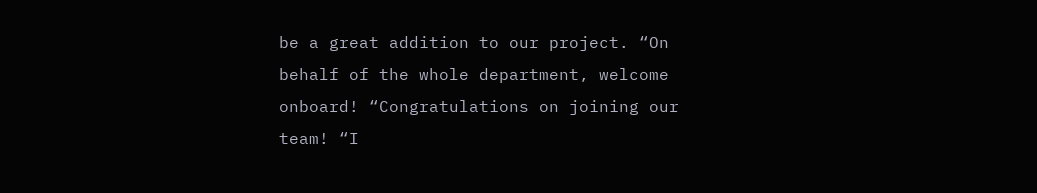be a great addition to our project. “On behalf of the whole department, welcome onboard! “Congratulations on joining our team! “I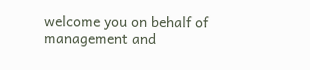welcome you on behalf of management and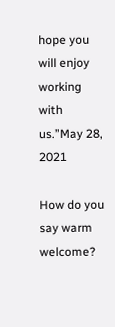hope you will enjoy working with us.”May 28, 2021

How do you say warm welcome?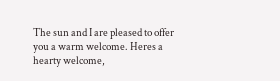The sun and I are pleased to offer you a warm welcome. Heres a hearty welcome,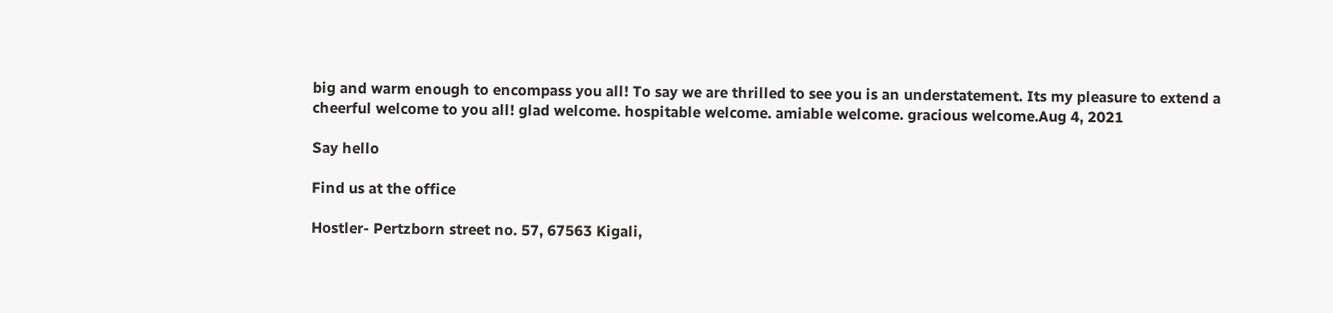big and warm enough to encompass you all! To say we are thrilled to see you is an understatement. Its my pleasure to extend a cheerful welcome to you all! glad welcome. hospitable welcome. amiable welcome. gracious welcome.Aug 4, 2021

Say hello

Find us at the office

Hostler- Pertzborn street no. 57, 67563 Kigali,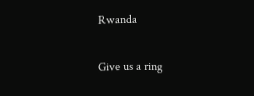Rwanda

Give us a ring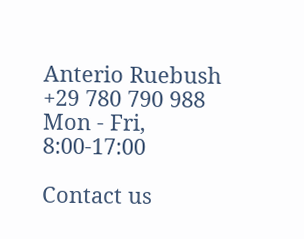Anterio Ruebush
+29 780 790 988
Mon - Fri, 8:00-17:00

Contact us